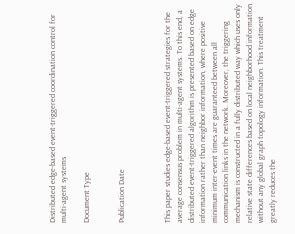Distributed edge-based event-triggered coordination control for multi-agent systems

Document Type


Publication Date



This paper studies edge-based event-triggered strategies for the average consensus problem in multi-agent systems. To this end, a distributed event-triggered algorithm is presented based on edge information rather than neighbor information, where positive minimum inter-event times are guaranteed between all communication links in the network. Moreover, the triggering mechanism is constructed in a fully distributed way which uses only relative state differences based on local neighborhood information without any global graph topology information. This treatment greatly reduces the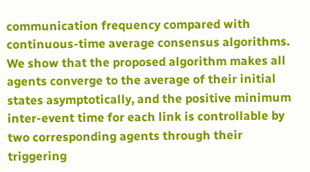communication frequency compared with continuous-time average consensus algorithms. We show that the proposed algorithm makes all agents converge to the average of their initial states asymptotically, and the positive minimum inter-event time for each link is controllable by two corresponding agents through their triggering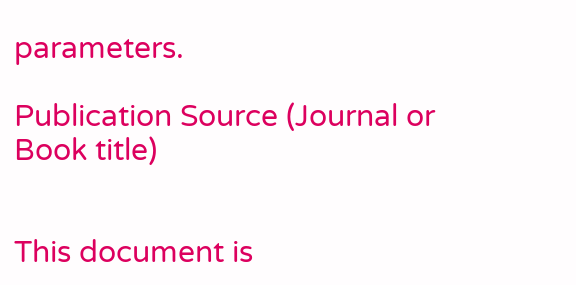parameters.

Publication Source (Journal or Book title)


This document is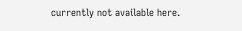currently not available here.